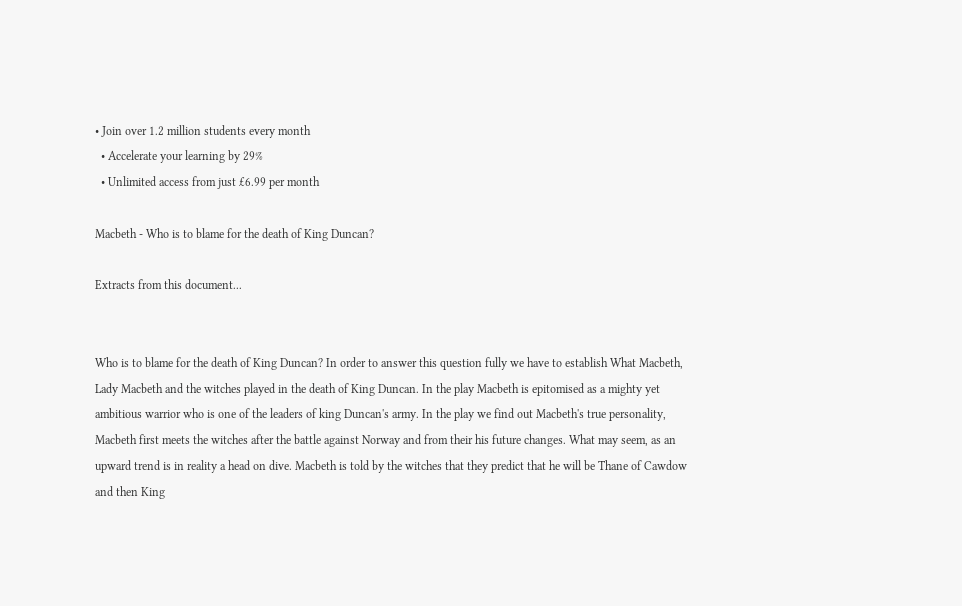• Join over 1.2 million students every month
  • Accelerate your learning by 29%
  • Unlimited access from just £6.99 per month

Macbeth - Who is to blame for the death of King Duncan?

Extracts from this document...


Who is to blame for the death of King Duncan? In order to answer this question fully we have to establish What Macbeth, Lady Macbeth and the witches played in the death of King Duncan. In the play Macbeth is epitomised as a mighty yet ambitious warrior who is one of the leaders of king Duncan's army. In the play we find out Macbeth's true personality, Macbeth first meets the witches after the battle against Norway and from their his future changes. What may seem, as an upward trend is in reality a head on dive. Macbeth is told by the witches that they predict that he will be Thane of Cawdow and then King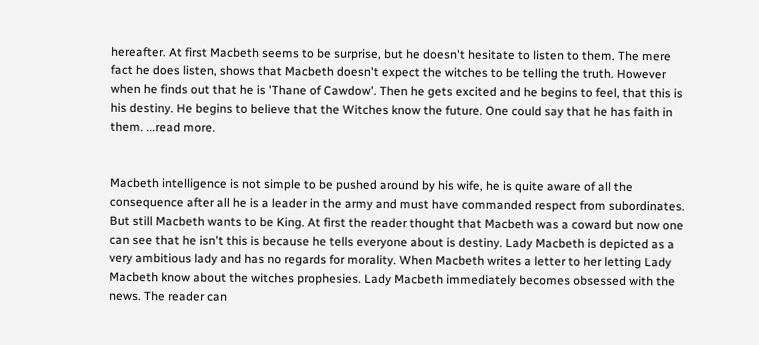hereafter. At first Macbeth seems to be surprise, but he doesn't hesitate to listen to them. The mere fact he does listen, shows that Macbeth doesn't expect the witches to be telling the truth. However when he finds out that he is 'Thane of Cawdow'. Then he gets excited and he begins to feel, that this is his destiny. He begins to believe that the Witches know the future. One could say that he has faith in them. ...read more.


Macbeth intelligence is not simple to be pushed around by his wife, he is quite aware of all the consequence after all he is a leader in the army and must have commanded respect from subordinates. But still Macbeth wants to be King. At first the reader thought that Macbeth was a coward but now one can see that he isn't this is because he tells everyone about is destiny. Lady Macbeth is depicted as a very ambitious lady and has no regards for morality. When Macbeth writes a letter to her letting Lady Macbeth know about the witches prophesies. Lady Macbeth immediately becomes obsessed with the news. The reader can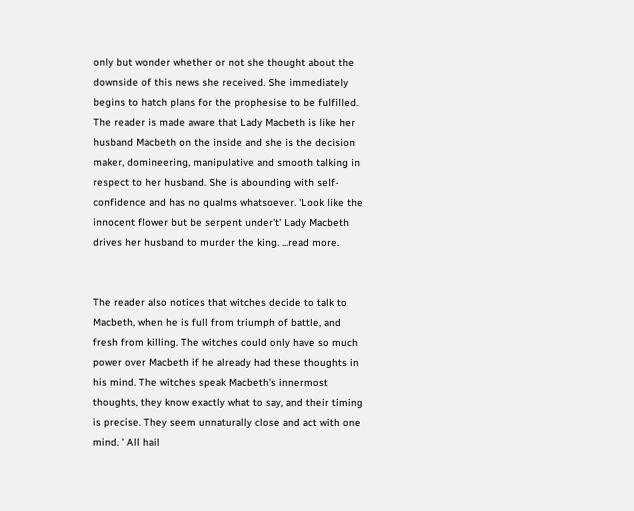only but wonder whether or not she thought about the downside of this news she received. She immediately begins to hatch plans for the prophesise to be fulfilled. The reader is made aware that Lady Macbeth is like her husband Macbeth on the inside and she is the decision maker, domineering, manipulative and smooth talking in respect to her husband. She is abounding with self-confidence and has no qualms whatsoever. 'Look like the innocent flower but be serpent under't' Lady Macbeth drives her husband to murder the king. ...read more.


The reader also notices that witches decide to talk to Macbeth, when he is full from triumph of battle, and fresh from killing. The witches could only have so much power over Macbeth if he already had these thoughts in his mind. The witches speak Macbeth's innermost thoughts, they know exactly what to say, and their timing is precise. They seem unnaturally close and act with one mind. ' All hail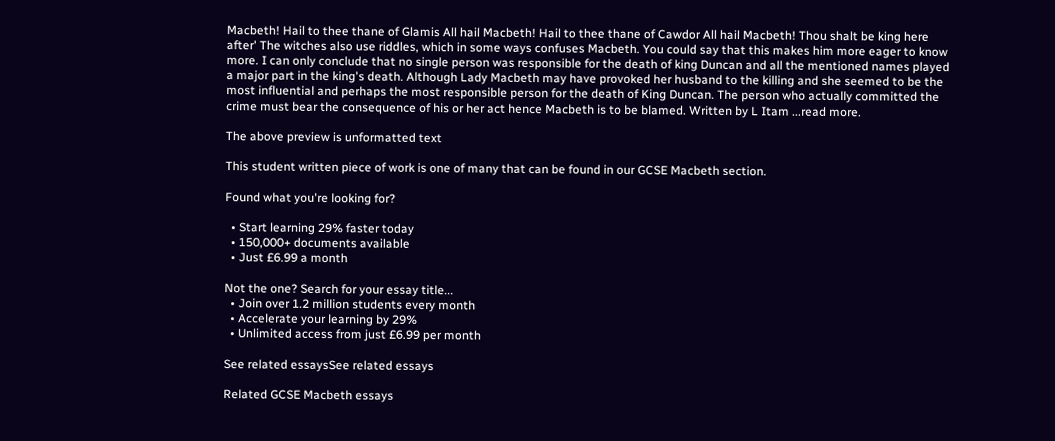Macbeth! Hail to thee thane of Glamis All hail Macbeth! Hail to thee thane of Cawdor All hail Macbeth! Thou shalt be king here after' The witches also use riddles, which in some ways confuses Macbeth. You could say that this makes him more eager to know more. I can only conclude that no single person was responsible for the death of king Duncan and all the mentioned names played a major part in the king's death. Although Lady Macbeth may have provoked her husband to the killing and she seemed to be the most influential and perhaps the most responsible person for the death of King Duncan. The person who actually committed the crime must bear the consequence of his or her act hence Macbeth is to be blamed. Written by L Itam ...read more.

The above preview is unformatted text

This student written piece of work is one of many that can be found in our GCSE Macbeth section.

Found what you're looking for?

  • Start learning 29% faster today
  • 150,000+ documents available
  • Just £6.99 a month

Not the one? Search for your essay title...
  • Join over 1.2 million students every month
  • Accelerate your learning by 29%
  • Unlimited access from just £6.99 per month

See related essaysSee related essays

Related GCSE Macbeth essays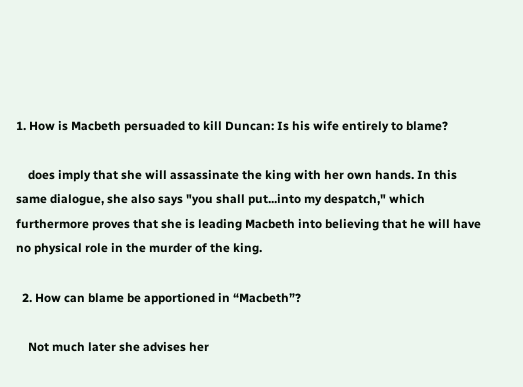1. How is Macbeth persuaded to kill Duncan: Is his wife entirely to blame?

    does imply that she will assassinate the king with her own hands. In this same dialogue, she also says "you shall put...into my despatch," which furthermore proves that she is leading Macbeth into believing that he will have no physical role in the murder of the king.

  2. How can blame be apportioned in “Macbeth”?

    Not much later she advises her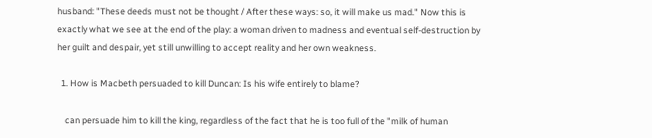husband: "These deeds must not be thought / After these ways: so, it will make us mad." Now this is exactly what we see at the end of the play: a woman driven to madness and eventual self-destruction by her guilt and despair, yet still unwilling to accept reality and her own weakness.

  1. How is Macbeth persuaded to kill Duncan: Is his wife entirely to blame?

    can persuade him to kill the king, regardless of the fact that he is too full of the "milk of human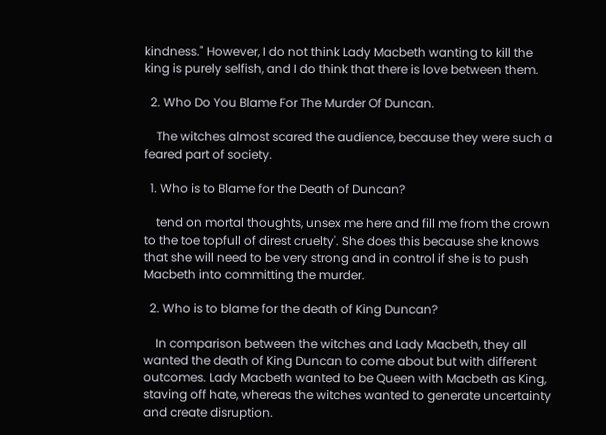kindness." However, I do not think Lady Macbeth wanting to kill the king is purely selfish, and I do think that there is love between them.

  2. Who Do You Blame For The Murder Of Duncan.

    The witches almost scared the audience, because they were such a feared part of society.

  1. Who is to Blame for the Death of Duncan?

    tend on mortal thoughts, unsex me here and fill me from the crown to the toe topfull of direst cruelty'. She does this because she knows that she will need to be very strong and in control if she is to push Macbeth into committing the murder.

  2. Who is to blame for the death of King Duncan?

    In comparison between the witches and Lady Macbeth, they all wanted the death of King Duncan to come about but with different outcomes. Lady Macbeth wanted to be Queen with Macbeth as King, staving off hate, whereas the witches wanted to generate uncertainty and create disruption.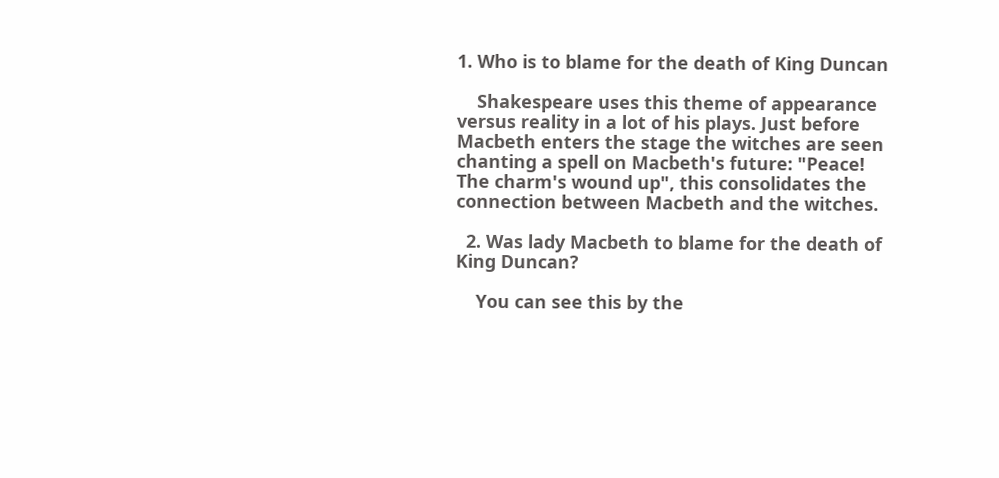1. Who is to blame for the death of King Duncan

    Shakespeare uses this theme of appearance versus reality in a lot of his plays. Just before Macbeth enters the stage the witches are seen chanting a spell on Macbeth's future: "Peace! The charm's wound up", this consolidates the connection between Macbeth and the witches.

  2. Was lady Macbeth to blame for the death of King Duncan?

    You can see this by the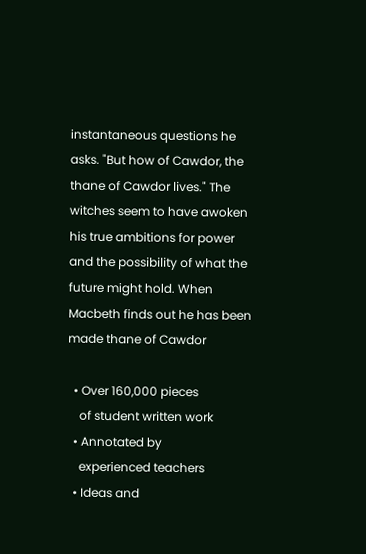instantaneous questions he asks. "But how of Cawdor, the thane of Cawdor lives." The witches seem to have awoken his true ambitions for power and the possibility of what the future might hold. When Macbeth finds out he has been made thane of Cawdor

  • Over 160,000 pieces
    of student written work
  • Annotated by
    experienced teachers
  • Ideas and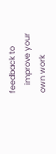feedback to
    improve your own work